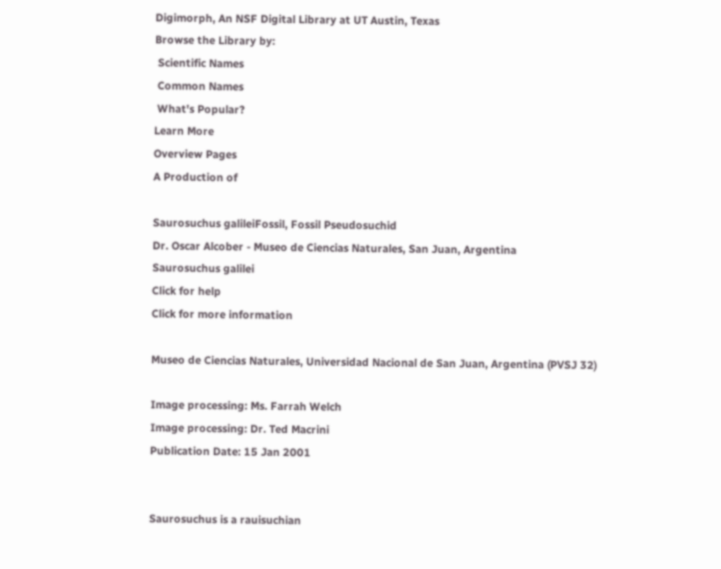Digimorph, An NSF Digital Library at UT Austin, Texas
Browse the Library by:
 Scientific Names
 Common Names
 What's Popular?
Learn More
Overview Pages
A Production of

Saurosuchus galileiFossil, Fossil Pseudosuchid
Dr. Oscar Alcober - Museo de Ciencias Naturales, San Juan, Argentina
Saurosuchus galilei
Click for help
Click for more information

Museo de Ciencias Naturales, Universidad Nacional de San Juan, Argentina (PVSJ 32)

Image processing: Ms. Farrah Welch
Image processing: Dr. Ted Macrini
Publication Date: 15 Jan 2001


Saurosuchus is a rauisuchian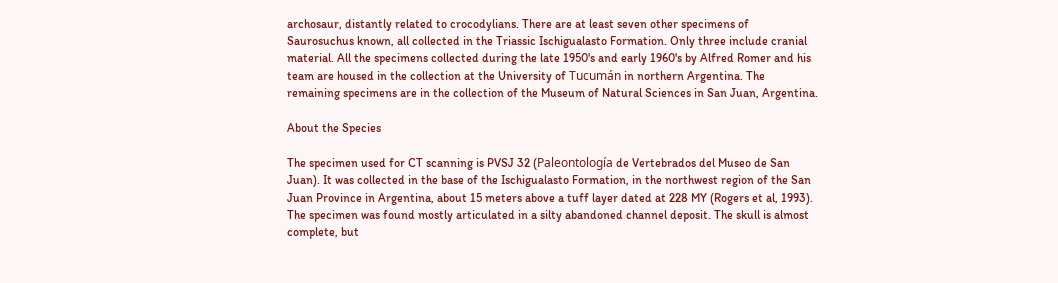archosaur, distantly related to crocodylians. There are at least seven other specimens of Saurosuchus known, all collected in the Triassic Ischigualasto Formation. Only three include cranial material. All the specimens collected during the late 1950's and early 1960's by Alfred Romer and his team are housed in the collection at the University of Tucumán in northern Argentina. The remaining specimens are in the collection of the Museum of Natural Sciences in San Juan, Argentina.

About the Species

The specimen used for CT scanning is PVSJ 32 (Paleontología de Vertebrados del Museo de San Juan). It was collected in the base of the Ischigualasto Formation, in the northwest region of the San Juan Province in Argentina, about 15 meters above a tuff layer dated at 228 MY (Rogers et al, 1993). The specimen was found mostly articulated in a silty abandoned channel deposit. The skull is almost complete, but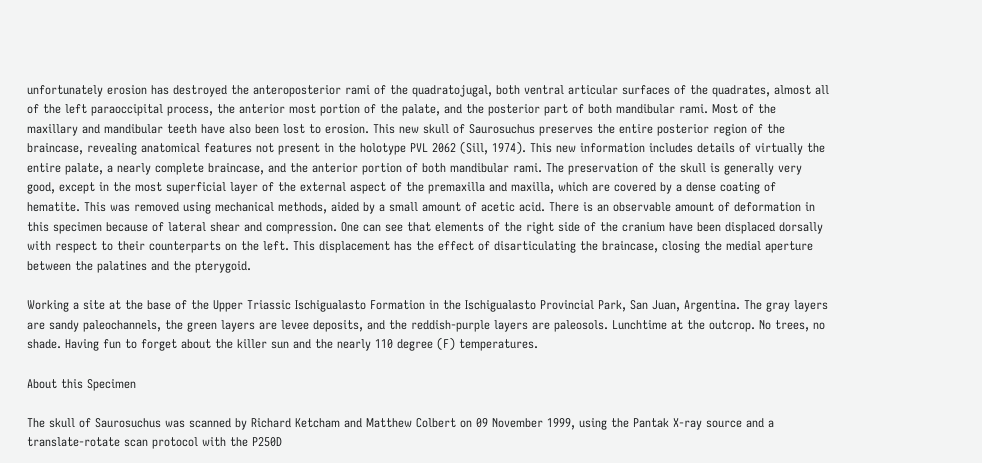unfortunately erosion has destroyed the anteroposterior rami of the quadratojugal, both ventral articular surfaces of the quadrates, almost all of the left paraoccipital process, the anterior most portion of the palate, and the posterior part of both mandibular rami. Most of the maxillary and mandibular teeth have also been lost to erosion. This new skull of Saurosuchus preserves the entire posterior region of the braincase, revealing anatomical features not present in the holotype PVL 2062 (Sill, 1974). This new information includes details of virtually the entire palate, a nearly complete braincase, and the anterior portion of both mandibular rami. The preservation of the skull is generally very good, except in the most superficial layer of the external aspect of the premaxilla and maxilla, which are covered by a dense coating of hematite. This was removed using mechanical methods, aided by a small amount of acetic acid. There is an observable amount of deformation in this specimen because of lateral shear and compression. One can see that elements of the right side of the cranium have been displaced dorsally with respect to their counterparts on the left. This displacement has the effect of disarticulating the braincase, closing the medial aperture between the palatines and the pterygoid.

Working a site at the base of the Upper Triassic Ischigualasto Formation in the Ischigualasto Provincial Park, San Juan, Argentina. The gray layers are sandy paleochannels, the green layers are levee deposits, and the reddish-purple layers are paleosols. Lunchtime at the outcrop. No trees, no shade. Having fun to forget about the killer sun and the nearly 110 degree (F) temperatures.

About this Specimen

The skull of Saurosuchus was scanned by Richard Ketcham and Matthew Colbert on 09 November 1999, using the Pantak X-ray source and a translate-rotate scan protocol with the P250D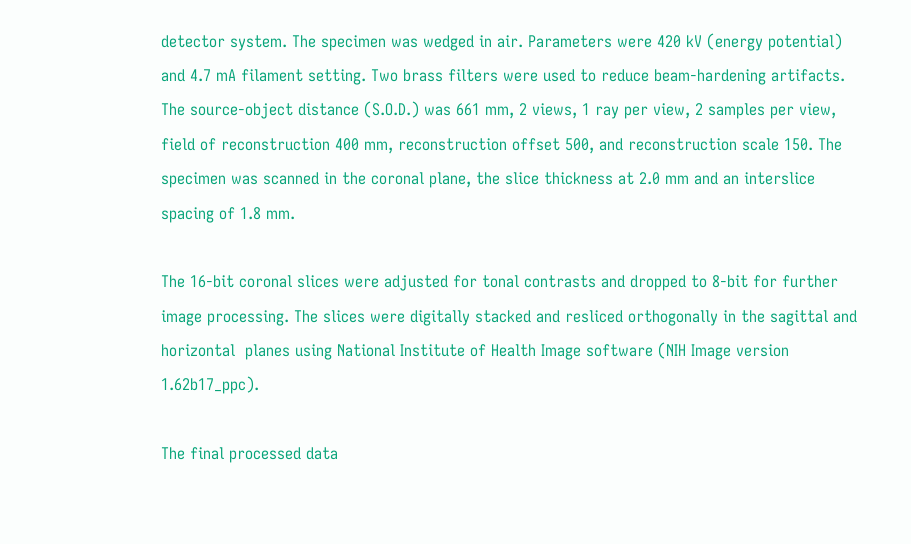detector system. The specimen was wedged in air. Parameters were 420 kV (energy potential) and 4.7 mA filament setting. Two brass filters were used to reduce beam-hardening artifacts. The source-object distance (S.O.D.) was 661 mm, 2 views, 1 ray per view, 2 samples per view, field of reconstruction 400 mm, reconstruction offset 500, and reconstruction scale 150. The specimen was scanned in the coronal plane, the slice thickness at 2.0 mm and an interslice spacing of 1.8 mm.

The 16-bit coronal slices were adjusted for tonal contrasts and dropped to 8-bit for further image processing. The slices were digitally stacked and resliced orthogonally in the sagittal and horizontal  planes using National Institute of Health Image software (NIH Image version 1.62b17_ppc).

The final processed data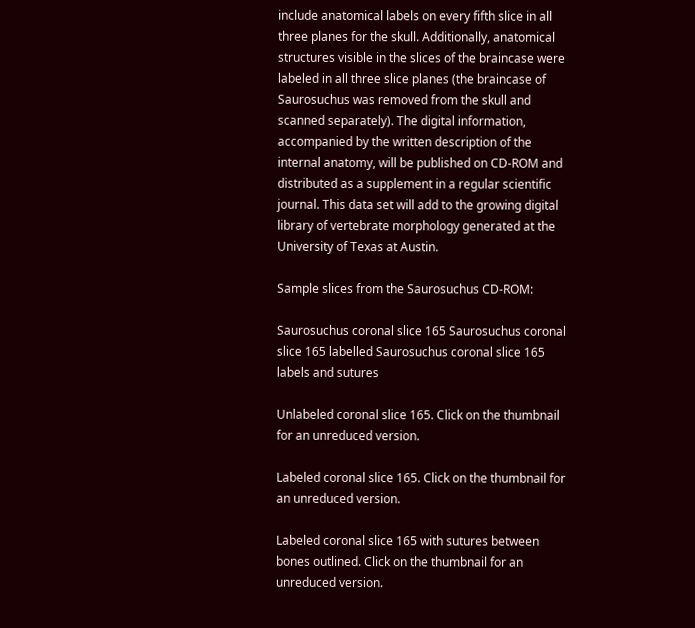include anatomical labels on every fifth slice in all three planes for the skull. Additionally, anatomical structures visible in the slices of the braincase were labeled in all three slice planes (the braincase of Saurosuchus was removed from the skull and scanned separately). The digital information, accompanied by the written description of the internal anatomy, will be published on CD-ROM and distributed as a supplement in a regular scientific journal. This data set will add to the growing digital library of vertebrate morphology generated at the University of Texas at Austin.

Sample slices from the Saurosuchus CD-ROM:

Saurosuchus coronal slice 165 Saurosuchus coronal slice 165 labelled Saurosuchus coronal slice 165 labels and sutures

Unlabeled coronal slice 165. Click on the thumbnail for an unreduced version.

Labeled coronal slice 165. Click on the thumbnail for an unreduced version.

Labeled coronal slice 165 with sutures between bones outlined. Click on the thumbnail for an unreduced version.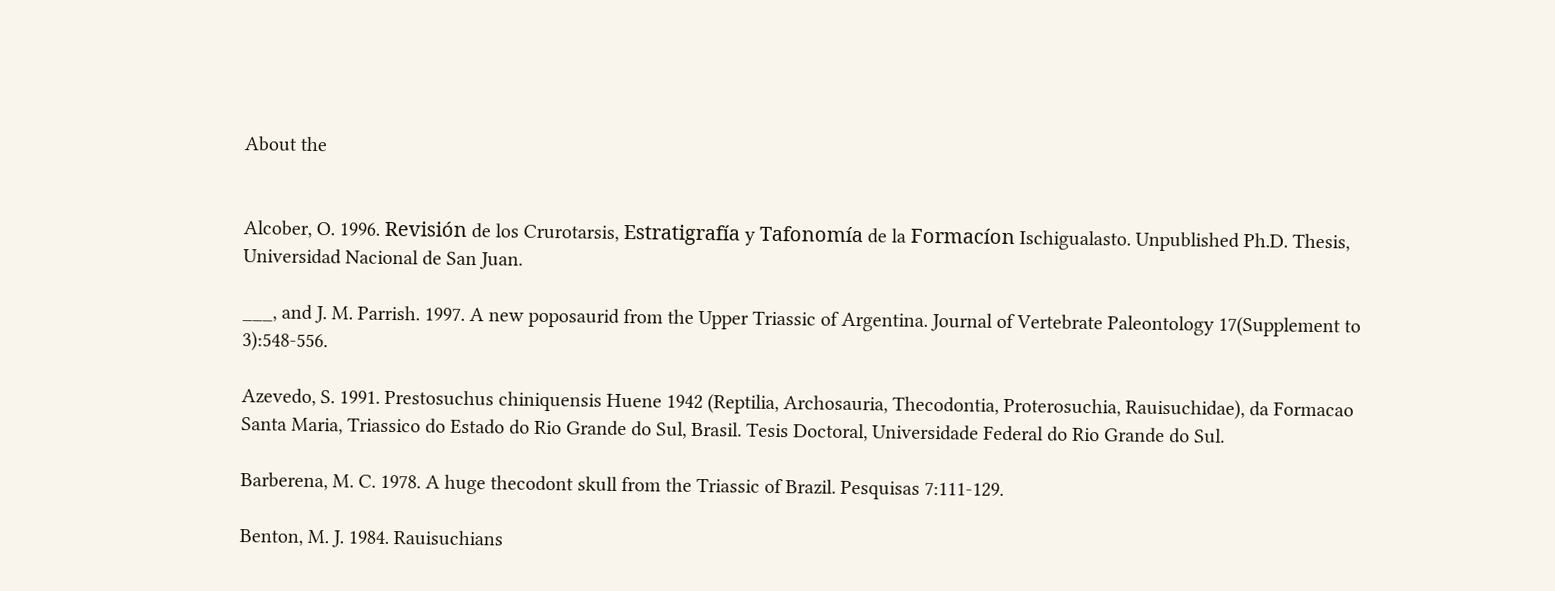About the


Alcober, O. 1996. Revisión de los Crurotarsis, Estratigrafía y Tafonomía de la Formacíon Ischigualasto. Unpublished Ph.D. Thesis, Universidad Nacional de San Juan.

___, and J. M. Parrish. 1997. A new poposaurid from the Upper Triassic of Argentina. Journal of Vertebrate Paleontology 17(Supplement to 3):548-556.

Azevedo, S. 1991. Prestosuchus chiniquensis Huene 1942 (Reptilia, Archosauria, Thecodontia, Proterosuchia, Rauisuchidae), da Formacao Santa Maria, Triassico do Estado do Rio Grande do Sul, Brasil. Tesis Doctoral, Universidade Federal do Rio Grande do Sul.

Barberena, M. C. 1978. A huge thecodont skull from the Triassic of Brazil. Pesquisas 7:111-129.

Benton, M. J. 1984. Rauisuchians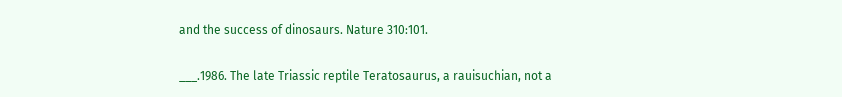and the success of dinosaurs. Nature 310:101.

___.1986. The late Triassic reptile Teratosaurus, a rauisuchian, not a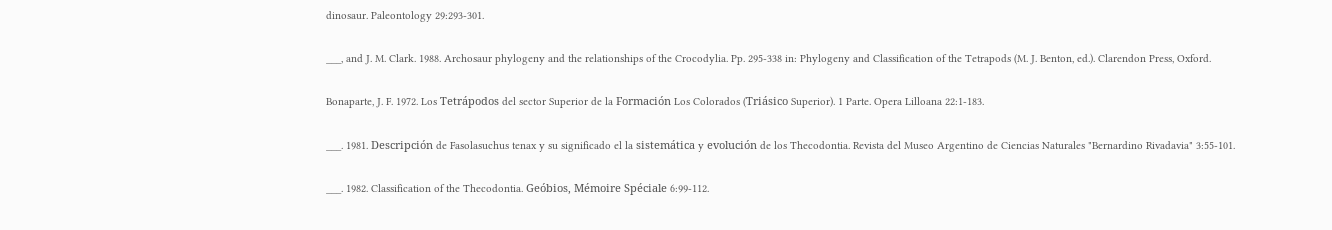dinosaur. Paleontology 29:293-301.

___, and J. M. Clark. 1988. Archosaur phylogeny and the relationships of the Crocodylia. Pp. 295-338 in: Phylogeny and Classification of the Tetrapods (M. J. Benton, ed.). Clarendon Press, Oxford.

Bonaparte, J. F. 1972. Los Tetrápodos del sector Superior de la Formación Los Colorados (Triásico Superior). 1 Parte. Opera Lilloana 22:1-183.

___. 1981. Descripción de Fasolasuchus tenax y su significado el la sistemática y evolución de los Thecodontia. Revista del Museo Argentino de Ciencias Naturales "Bernardino Rivadavia" 3:55-101.

___. 1982. Classification of the Thecodontia. Geóbios, Mémoire Spéciale 6:99-112.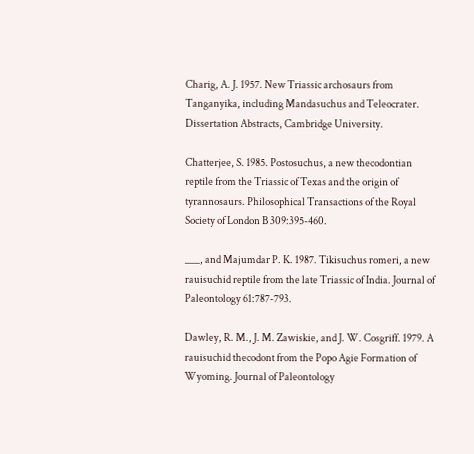Charig, A. J. 1957. New Triassic archosaurs from Tanganyika, including Mandasuchus and Teleocrater. Dissertation Abstracts, Cambridge University.

Chatterjee, S. 1985. Postosuchus, a new thecodontian reptile from the Triassic of Texas and the origin of tyrannosaurs. Philosophical Transactions of the Royal Society of London B 309:395-460.

___, and Majumdar P. K. 1987. Tikisuchus romeri, a new rauisuchid reptile from the late Triassic of India. Journal of Paleontology 61:787-793.

Dawley, R. M., J. M. Zawiskie, and J. W. Cosgriff. 1979. A rauisuchid thecodont from the Popo Agie Formation of Wyoming. Journal of Paleontology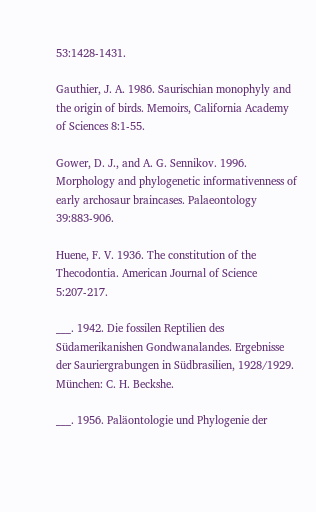53:1428-1431.

Gauthier, J. A. 1986. Saurischian monophyly and the origin of birds. Memoirs, California Academy of Sciences 8:1-55.

Gower, D. J., and A. G. Sennikov. 1996. Morphology and phylogenetic informativenness of early archosaur braincases. Palaeontology 39:883-906.

Huene, F. V. 1936. The constitution of the Thecodontia. American Journal of Science 5:207-217.

___. 1942. Die fossilen Reptilien des Südamerikanishen Gondwanalandes. Ergebnisse der Sauriergrabungen in Südbrasilien, 1928/1929. München: C. H. Beckshe.

___. 1956. Paläontologie und Phylogenie der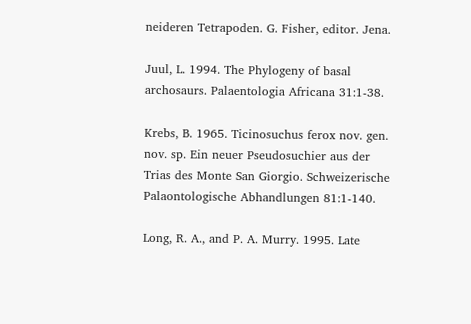neideren Tetrapoden. G. Fisher, editor. Jena.

Juul, L. 1994. The Phylogeny of basal archosaurs. Palaentologia Africana 31:1-38.

Krebs, B. 1965. Ticinosuchus ferox nov. gen. nov. sp. Ein neuer Pseudosuchier aus der Trias des Monte San Giorgio. Schweizerische Palaontologische Abhandlungen 81:1-140.

Long, R. A., and P. A. Murry. 1995. Late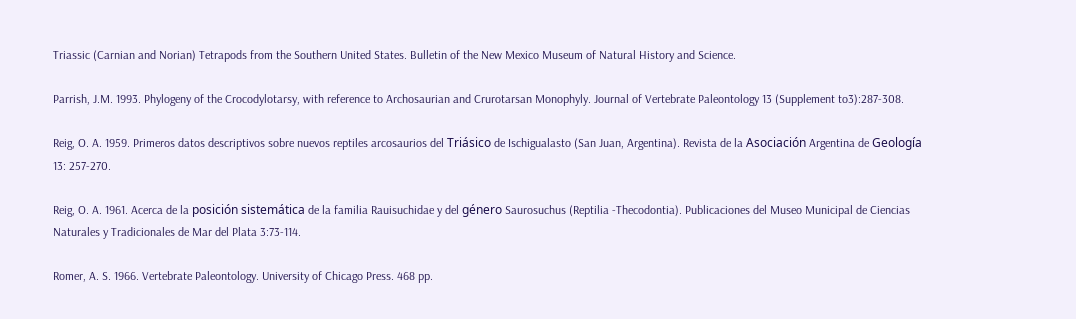Triassic (Carnian and Norian) Tetrapods from the Southern United States. Bulletin of the New Mexico Museum of Natural History and Science.

Parrish, J.M. 1993. Phylogeny of the Crocodylotarsy, with reference to Archosaurian and Crurotarsan Monophyly. Journal of Vertebrate Paleontology 13 (Supplement to3):287-308.

Reig, O. A. 1959. Primeros datos descriptivos sobre nuevos reptiles arcosaurios del Triásico de Ischigualasto (San Juan, Argentina). Revista de la Asociación Argentina de Geología 13: 257-270.

Reig, O. A. 1961. Acerca de la posición sistemática de la familia Rauisuchidae y del género Saurosuchus (Reptilia -Thecodontia). Publicaciones del Museo Municipal de Ciencias Naturales y Tradicionales de Mar del Plata 3:73-114.

Romer, A. S. 1966. Vertebrate Paleontology. University of Chicago Press. 468 pp.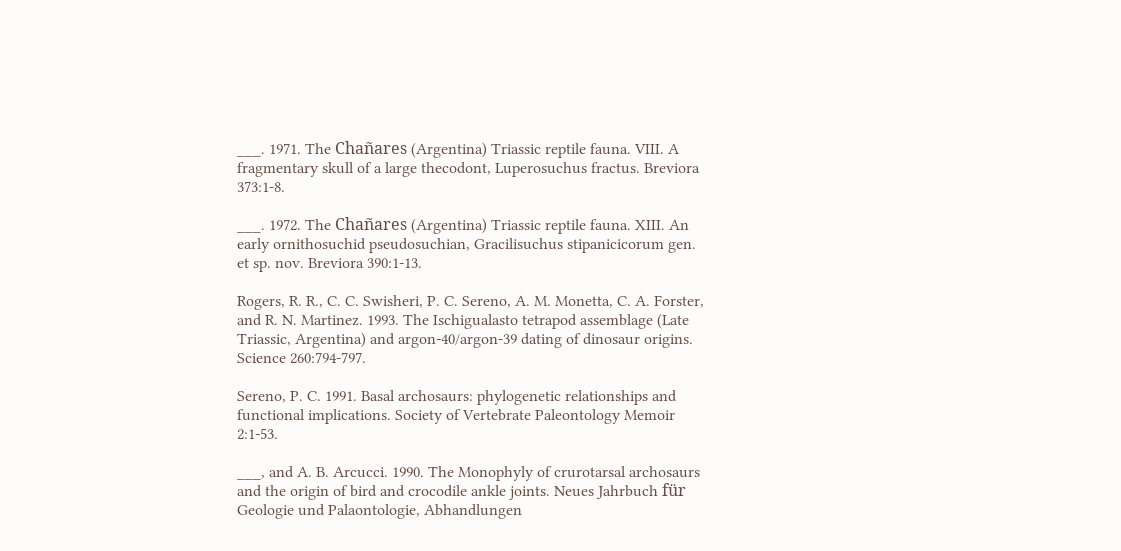___. 1971. The Chañares (Argentina) Triassic reptile fauna. VIII. A fragmentary skull of a large thecodont, Luperosuchus fractus. Breviora 373:1-8.

___. 1972. The Chañares (Argentina) Triassic reptile fauna. XIII. An early ornithosuchid pseudosuchian, Gracilisuchus stipanicicorum gen. et sp. nov. Breviora 390:1-13.

Rogers, R. R., C. C. Swisheri, P. C. Sereno, A. M. Monetta, C. A. Forster, and R. N. Martinez. 1993. The Ischigualasto tetrapod assemblage (Late Triassic, Argentina) and argon-40/argon-39 dating of dinosaur origins. Science 260:794-797.

Sereno, P. C. 1991. Basal archosaurs: phylogenetic relationships and functional implications. Society of Vertebrate Paleontology Memoir 2:1-53.

___, and A. B. Arcucci. 1990. The Monophyly of crurotarsal archosaurs and the origin of bird and crocodile ankle joints. Neues Jahrbuch für Geologie und Palaontologie, Abhandlungen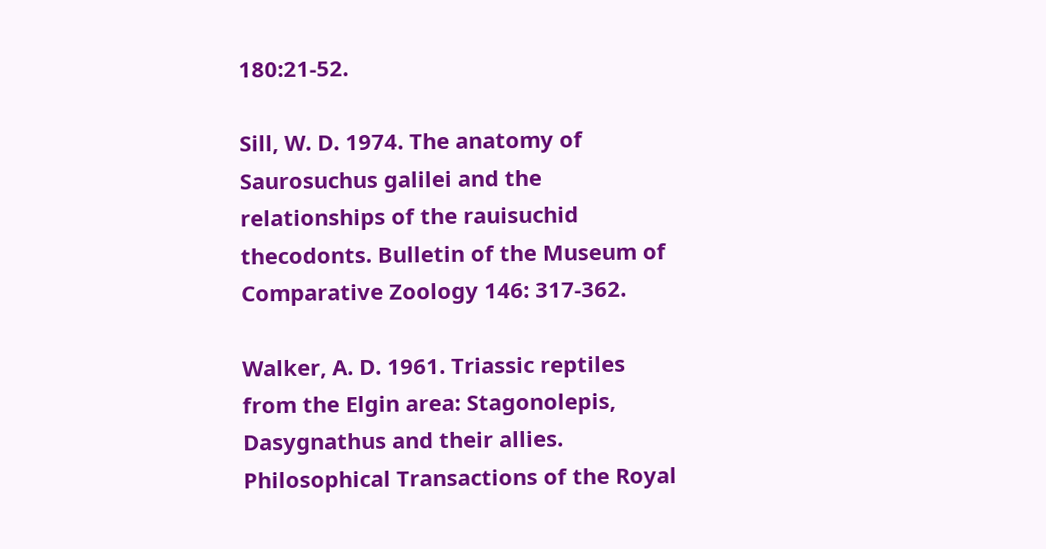180:21-52.

Sill, W. D. 1974. The anatomy of Saurosuchus galilei and the relationships of the rauisuchid thecodonts. Bulletin of the Museum of Comparative Zoology 146: 317-362.

Walker, A. D. 1961. Triassic reptiles from the Elgin area: Stagonolepis, Dasygnathus and their allies. Philosophical Transactions of the Royal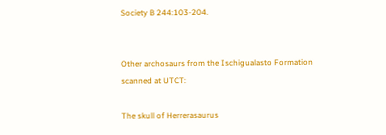Society B 244:103-204.


Other archosaurs from the Ischigualasto Formation scanned at UTCT:

The skull of Herrerasaurus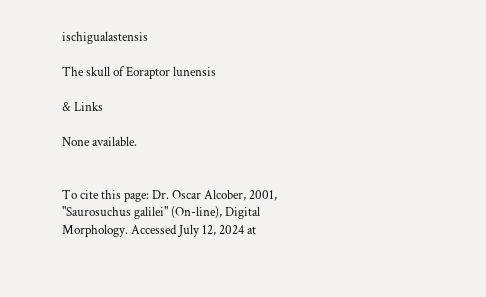ischigualastensis

The skull of Eoraptor lunensis

& Links

None available.


To cite this page: Dr. Oscar Alcober, 2001, "Saurosuchus galilei" (On-line), Digital Morphology. Accessed July 12, 2024 at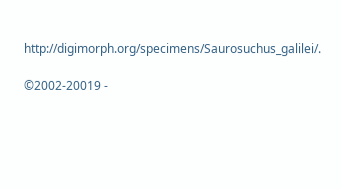http://digimorph.org/specimens/Saurosuchus_galilei/.

©2002-20019 -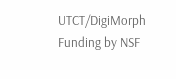UTCT/DigiMorph Funding by NSF